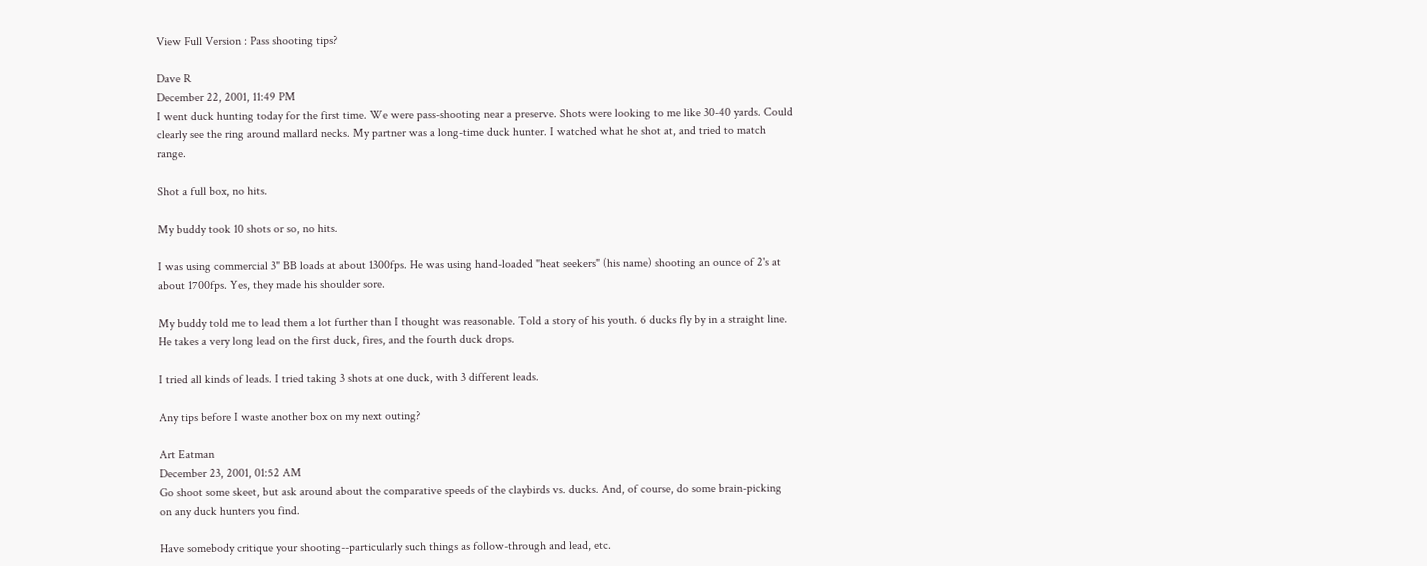View Full Version : Pass shooting tips?

Dave R
December 22, 2001, 11:49 PM
I went duck hunting today for the first time. We were pass-shooting near a preserve. Shots were looking to me like 30-40 yards. Could clearly see the ring around mallard necks. My partner was a long-time duck hunter. I watched what he shot at, and tried to match range.

Shot a full box, no hits.

My buddy took 10 shots or so, no hits.

I was using commercial 3" BB loads at about 1300fps. He was using hand-loaded "heat seekers" (his name) shooting an ounce of 2's at about 1700fps. Yes, they made his shoulder sore.

My buddy told me to lead them a lot further than I thought was reasonable. Told a story of his youth. 6 ducks fly by in a straight line. He takes a very long lead on the first duck, fires, and the fourth duck drops.

I tried all kinds of leads. I tried taking 3 shots at one duck, with 3 different leads.

Any tips before I waste another box on my next outing?

Art Eatman
December 23, 2001, 01:52 AM
Go shoot some skeet, but ask around about the comparative speeds of the claybirds vs. ducks. And, of course, do some brain-picking on any duck hunters you find.

Have somebody critique your shooting--particularly such things as follow-through and lead, etc.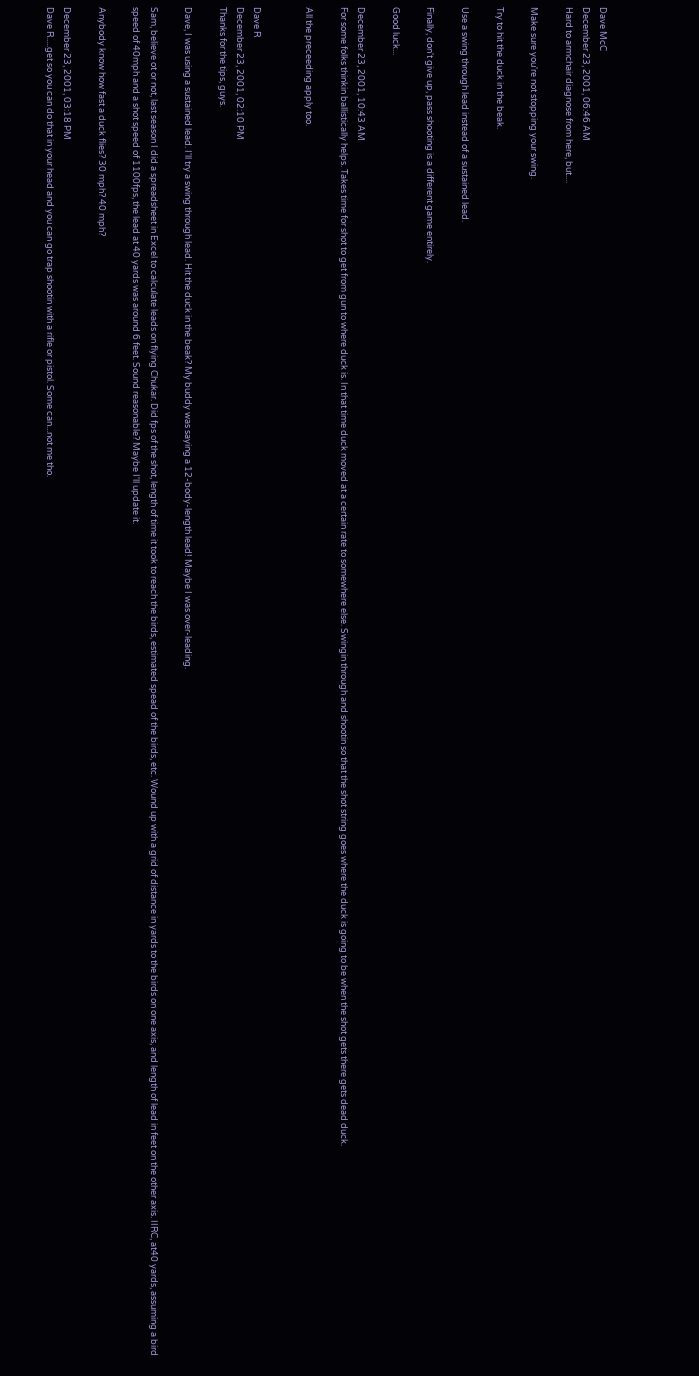Dave McC
December 23, 2001, 06:46 AM
Hard to armchair diagnose from here, but....

Make sure you're not stopping your swing.

Try to hit the duck in the beak.

Use a swing through lead instead of a sustained lead.

Finally, don't give up, pass shooting is a different game entirely.

Good luck...

December 23, 2001, 10:43 AM
For some folks thinkin ballistically helps. Takes time for shot to get from gun to where duck is. In that time duck moved at a certain rate to somewhere else. Swingin through and shootin so that the shot string goes where the duck is going to be when the shot gets there gets dead duck.

All the preceeding apply too.


Dave R
December 23, 2001, 02:10 PM
Thanks for the tips, guys.

Dave, I was using a sustained lead. I'll try a swing through lead. Hit the duck in the beak? My buddy was saying a 12-body-length lead! Maybe I was over-leading.

Sam, believe ot or not, last season I did a spreadsheet in Excel to calculate leads on flying Chukar. Did fps of the shot, length of time it took to reach the birds, estimated spead of the birds, etc. Wound up with a grid of distance in yards to the birds on one axis, and length of lead in feet on the other axis. IIRC, at40 yards, assuming a bird speed of 40mph and a shot speed of 1100fps, the lead at 40 yards was around 6 feet. Sound reasonable? Maybe I'll update it.

Anybody know how fast a duck flies? 30 mph? 40 mph?

December 23, 2001, 03:18 PM
Dave R.....get so you can do that in your head and you can go trap shootin with a rifle or pistol. Some can...not me tho.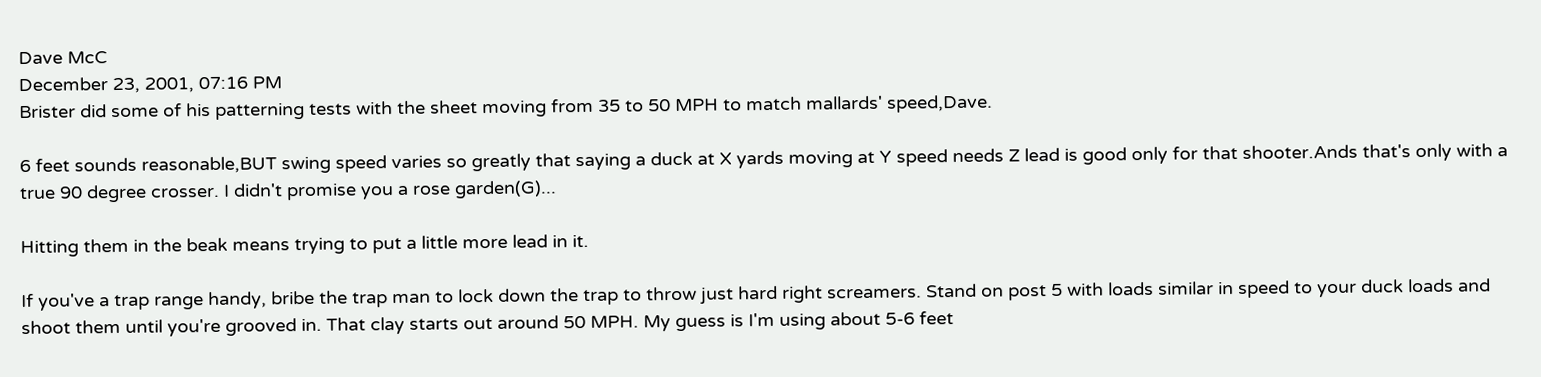Dave McC
December 23, 2001, 07:16 PM
Brister did some of his patterning tests with the sheet moving from 35 to 50 MPH to match mallards' speed,Dave.

6 feet sounds reasonable,BUT swing speed varies so greatly that saying a duck at X yards moving at Y speed needs Z lead is good only for that shooter.Ands that's only with a true 90 degree crosser. I didn't promise you a rose garden(G)...

Hitting them in the beak means trying to put a little more lead in it.

If you've a trap range handy, bribe the trap man to lock down the trap to throw just hard right screamers. Stand on post 5 with loads similar in speed to your duck loads and shoot them until you're grooved in. That clay starts out around 50 MPH. My guess is I'm using about 5-6 feet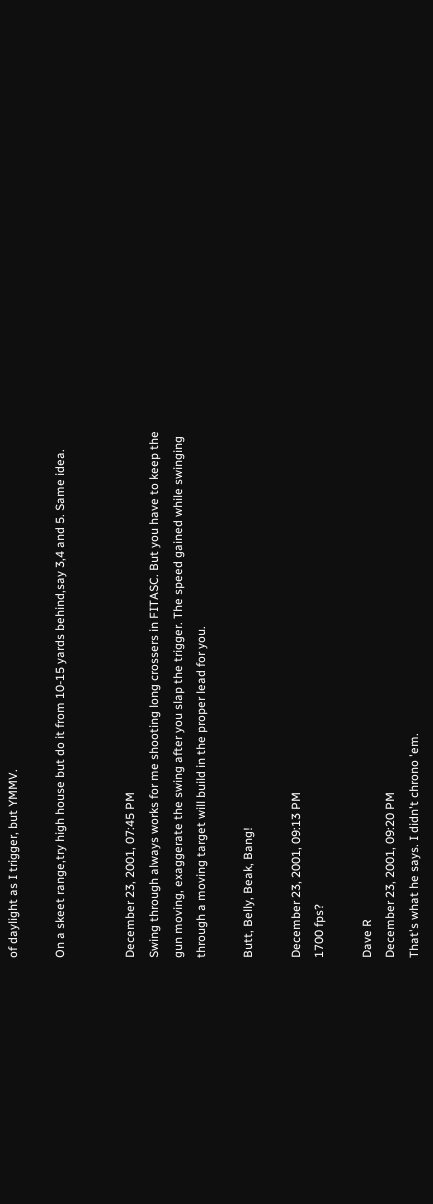of daylight as I trigger, but YMMV.

On a skeet range,try high house but do it from 10-15 yards behind,say 3,4 and 5. Same idea.


December 23, 2001, 07:45 PM
Swing through always works for me shooting long crossers in FITASC. But you have to keep the gun moving, exaggerate the swing after you slap the trigger. The speed gained while swinging through a moving target will build in the proper lead for you.

Butt, Belly, Beak, Bang!

December 23, 2001, 09:13 PM
1700 fps?

Dave R
December 23, 2001, 09:20 PM
That's what he says. I didn't chrono 'em.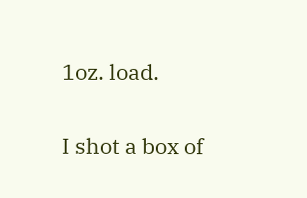1oz. load.

I shot a box of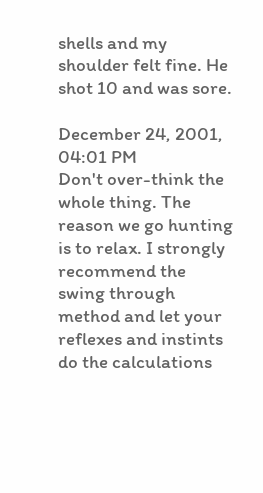shells and my shoulder felt fine. He shot 10 and was sore.

December 24, 2001, 04:01 PM
Don't over-think the whole thing. The reason we go hunting is to relax. I strongly recommend the swing through method and let your reflexes and instints do the calculations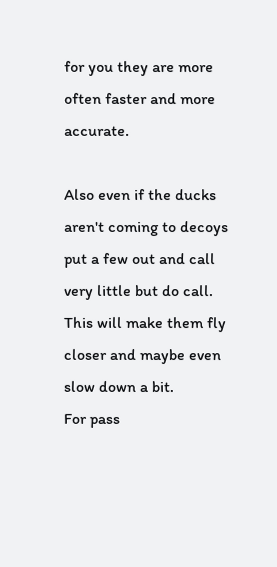for you they are more often faster and more accurate.

Also even if the ducks aren't coming to decoys put a few out and call very little but do call. This will make them fly closer and maybe even slow down a bit.
For pass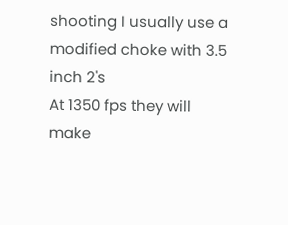shooting I usually use a modified choke with 3.5 inch 2's
At 1350 fps they will make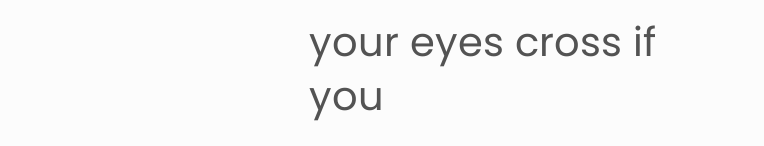your eyes cross if you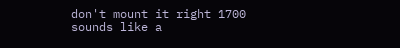don't mount it right 1700 sounds like a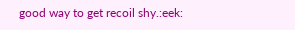good way to get recoil shy.:eek: